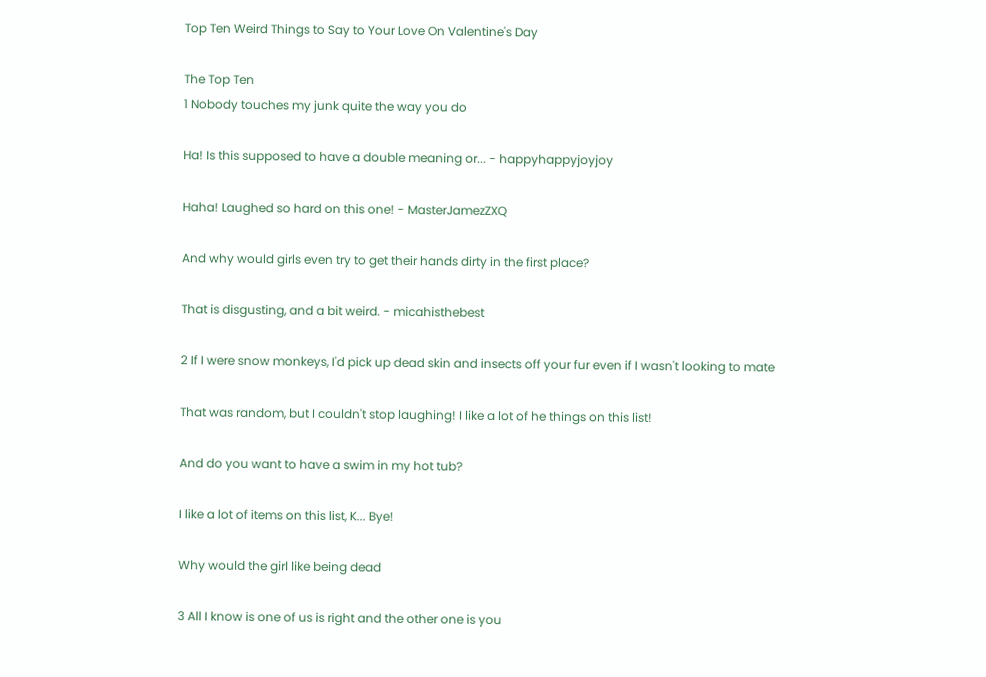Top Ten Weird Things to Say to Your Love On Valentine's Day

The Top Ten
1 Nobody touches my junk quite the way you do

Ha! Is this supposed to have a double meaning or... - happyhappyjoyjoy

Haha! Laughed so hard on this one! - MasterJamezZXQ

And why would girls even try to get their hands dirty in the first place?

That is disgusting, and a bit weird. - micahisthebest

2 If I were snow monkeys, I'd pick up dead skin and insects off your fur even if I wasn't looking to mate

That was random, but I couldn't stop laughing! I like a lot of he things on this list!

And do you want to have a swim in my hot tub?

I like a lot of items on this list, K... Bye!

Why would the girl like being dead

3 All I know is one of us is right and the other one is you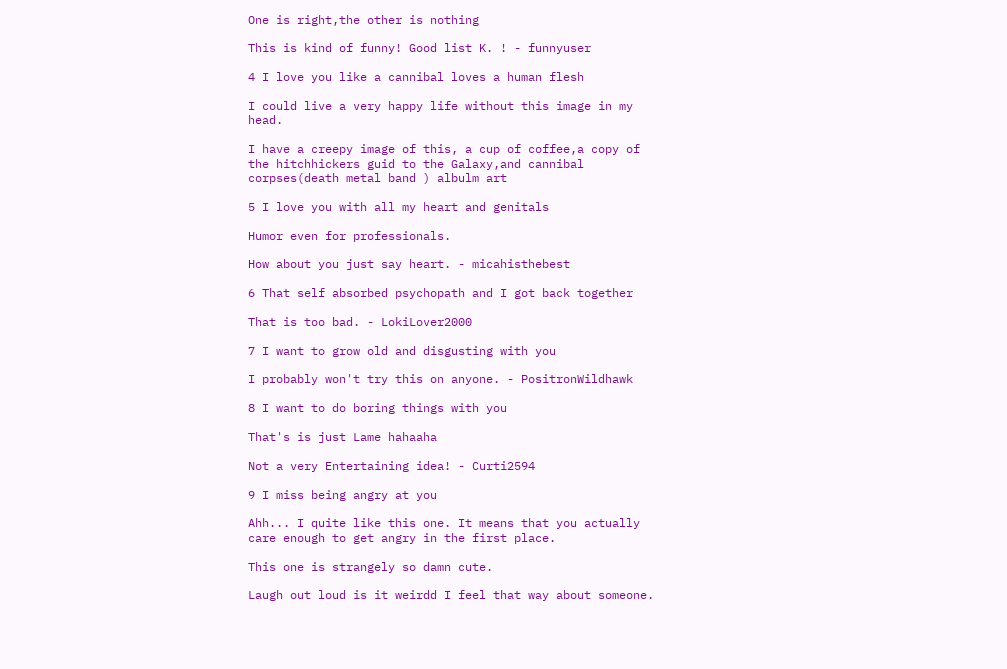One is right,the other is nothing

This is kind of funny! Good list K. ! - funnyuser

4 I love you like a cannibal loves a human flesh

I could live a very happy life without this image in my head.

I have a creepy image of this, a cup of coffee,a copy of the hitchhickers guid to the Galaxy,and cannibal corpses(death metal band ) albulm art

5 I love you with all my heart and genitals

Humor even for professionals.

How about you just say heart. - micahisthebest

6 That self absorbed psychopath and I got back together

That is too bad. - LokiLover2000

7 I want to grow old and disgusting with you

I probably won't try this on anyone. - PositronWildhawk

8 I want to do boring things with you

That's is just Lame hahaaha

Not a very Entertaining idea! - Curti2594

9 I miss being angry at you

Ahh... I quite like this one. It means that you actually care enough to get angry in the first place.

This one is strangely so damn cute.

Laugh out loud is it weirdd I feel that way about someone.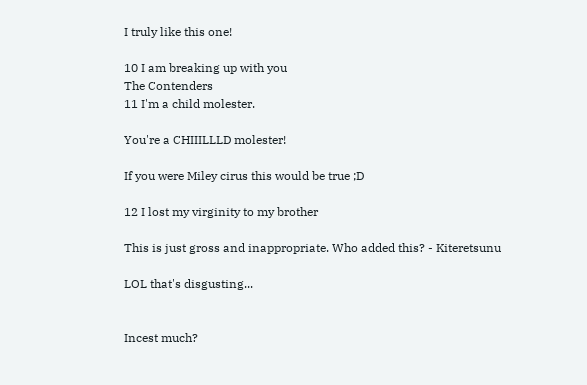I truly like this one!

10 I am breaking up with you
The Contenders
11 I'm a child molester.

You're a CHIIILLLD molester!

If you were Miley cirus this would be true ;D

12 I lost my virginity to my brother

This is just gross and inappropriate. Who added this? - Kiteretsunu

LOL that's disgusting...


Incest much?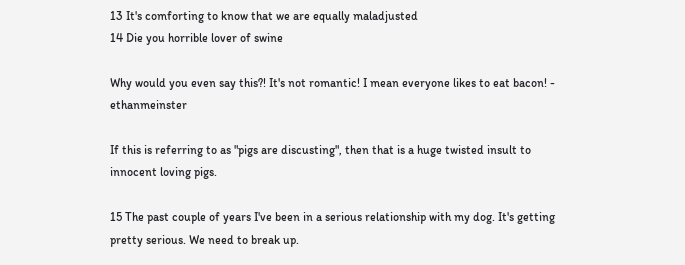13 It's comforting to know that we are equally maladjusted
14 Die you horrible lover of swine

Why would you even say this?! It's not romantic! I mean everyone likes to eat bacon! - ethanmeinster

If this is referring to as "pigs are discusting", then that is a huge twisted insult to innocent loving pigs.

15 The past couple of years I've been in a serious relationship with my dog. It's getting pretty serious. We need to break up.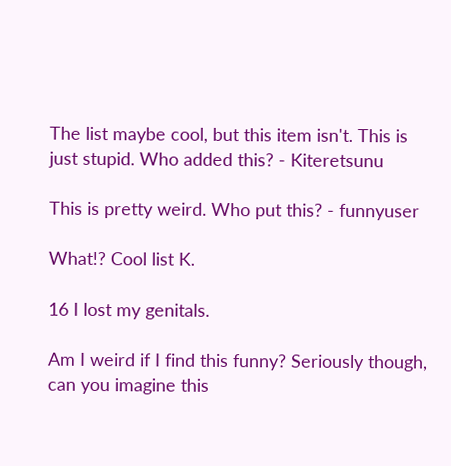The list maybe cool, but this item isn't. This is just stupid. Who added this? - Kiteretsunu

This is pretty weird. Who put this? - funnyuser

What!? Cool list K.

16 I lost my genitals.

Am I weird if I find this funny? Seriously though, can you imagine this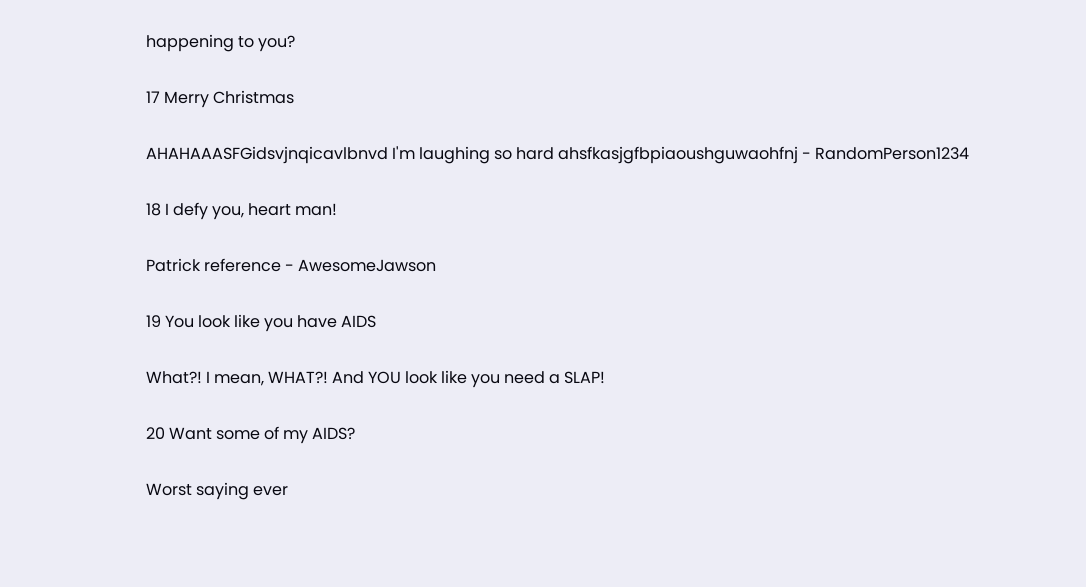happening to you?

17 Merry Christmas

AHAHAAASFGidsvjnqicavlbnvd I'm laughing so hard ahsfkasjgfbpiaoushguwaohfnj - RandomPerson1234

18 I defy you, heart man!

Patrick reference - AwesomeJawson

19 You look like you have AIDS

What?! I mean, WHAT?! And YOU look like you need a SLAP!

20 Want some of my AIDS?

Worst saying ever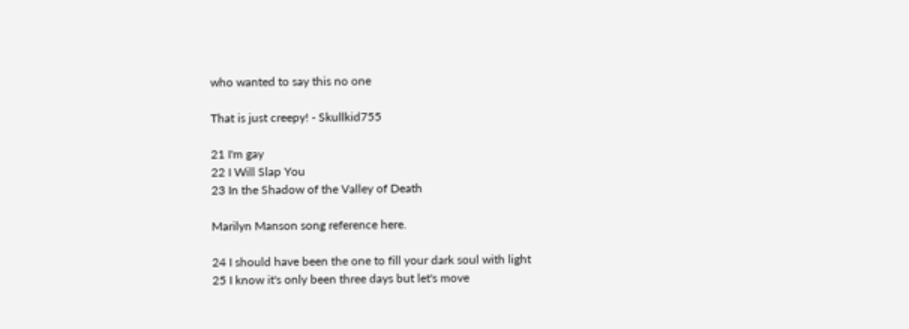who wanted to say this no one

That is just creepy! - Skullkid755

21 I'm gay
22 I Will Slap You
23 In the Shadow of the Valley of Death

Marilyn Manson song reference here.

24 I should have been the one to fill your dark soul with light
25 I know it's only been three days but let's move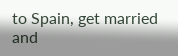to Spain, get married and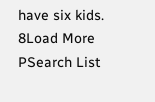have six kids.
8Load More
PSearch List